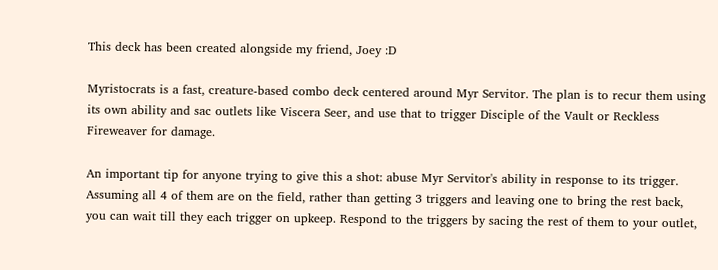This deck has been created alongside my friend, Joey :D

Myristocrats is a fast, creature-based combo deck centered around Myr Servitor. The plan is to recur them using its own ability and sac outlets like Viscera Seer, and use that to trigger Disciple of the Vault or Reckless Fireweaver for damage.

An important tip for anyone trying to give this a shot: abuse Myr Servitor's ability in response to its trigger. Assuming all 4 of them are on the field, rather than getting 3 triggers and leaving one to bring the rest back, you can wait till they each trigger on upkeep. Respond to the triggers by sacing the rest of them to your outlet,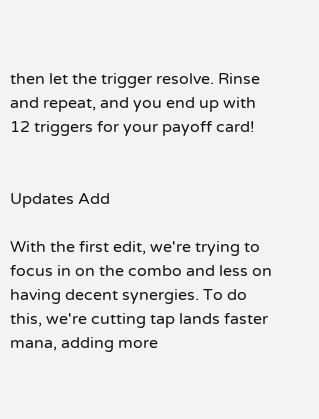then let the trigger resolve. Rinse and repeat, and you end up with 12 triggers for your payoff card!


Updates Add

With the first edit, we're trying to focus in on the combo and less on having decent synergies. To do this, we're cutting tap lands faster mana, adding more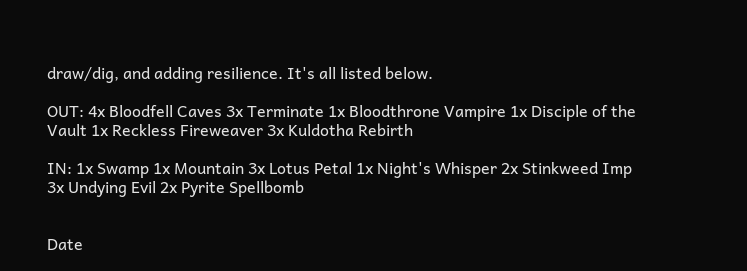draw/dig, and adding resilience. It's all listed below.

OUT: 4x Bloodfell Caves 3x Terminate 1x Bloodthrone Vampire 1x Disciple of the Vault 1x Reckless Fireweaver 3x Kuldotha Rebirth

IN: 1x Swamp 1x Mountain 3x Lotus Petal 1x Night's Whisper 2x Stinkweed Imp 3x Undying Evil 2x Pyrite Spellbomb


Date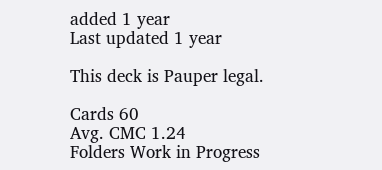added 1 year
Last updated 1 year

This deck is Pauper legal.

Cards 60
Avg. CMC 1.24
Folders Work in Progress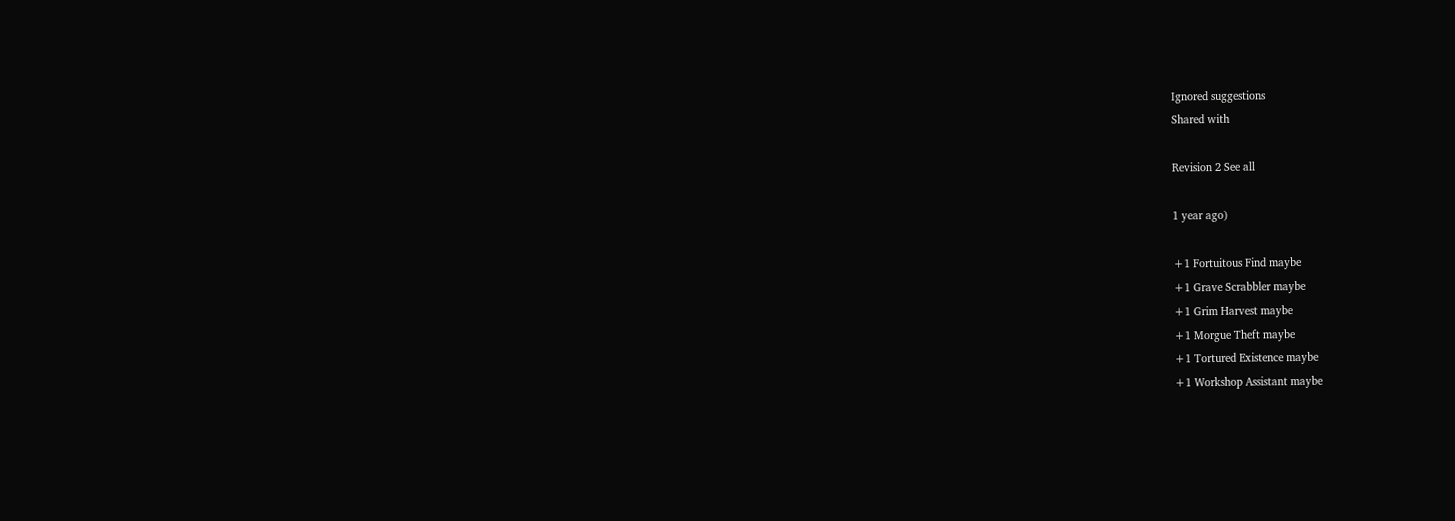Ignored suggestions
Shared with

Revision 2 See all

1 year ago)

+1 Fortuitous Find maybe
+1 Grave Scrabbler maybe
+1 Grim Harvest maybe
+1 Morgue Theft maybe
+1 Tortured Existence maybe
+1 Workshop Assistant maybe